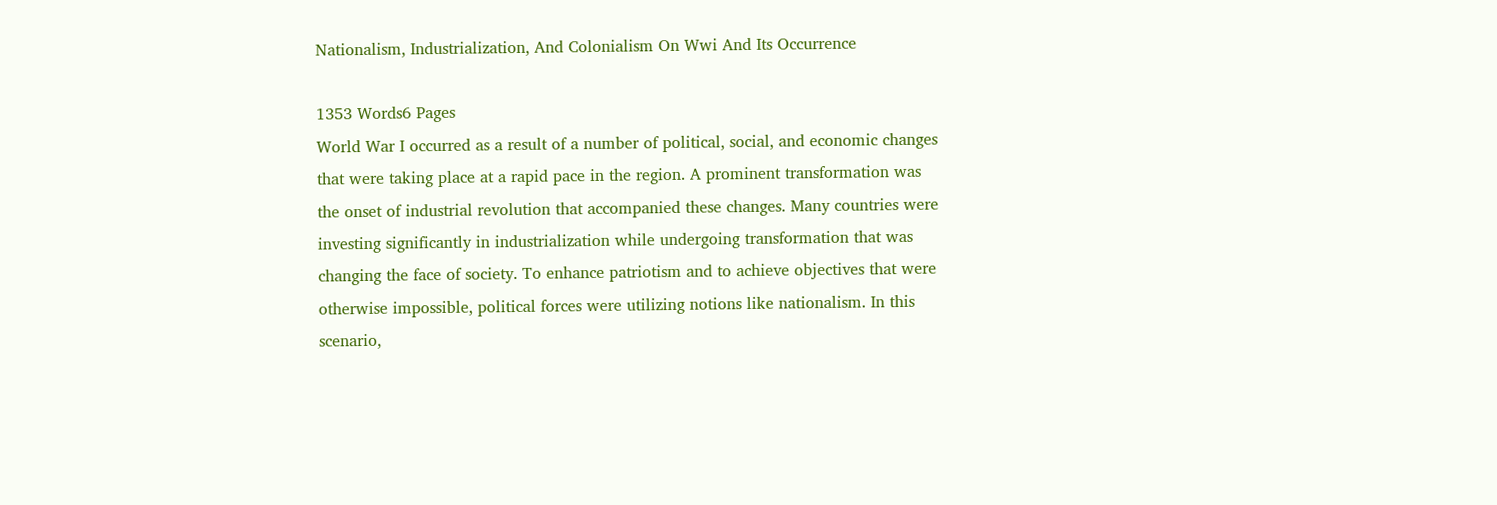Nationalism, Industrialization, And Colonialism On Wwi And Its Occurrence

1353 Words6 Pages
World War I occurred as a result of a number of political, social, and economic changes that were taking place at a rapid pace in the region. A prominent transformation was the onset of industrial revolution that accompanied these changes. Many countries were investing significantly in industrialization while undergoing transformation that was changing the face of society. To enhance patriotism and to achieve objectives that were otherwise impossible, political forces were utilizing notions like nationalism. In this scenario,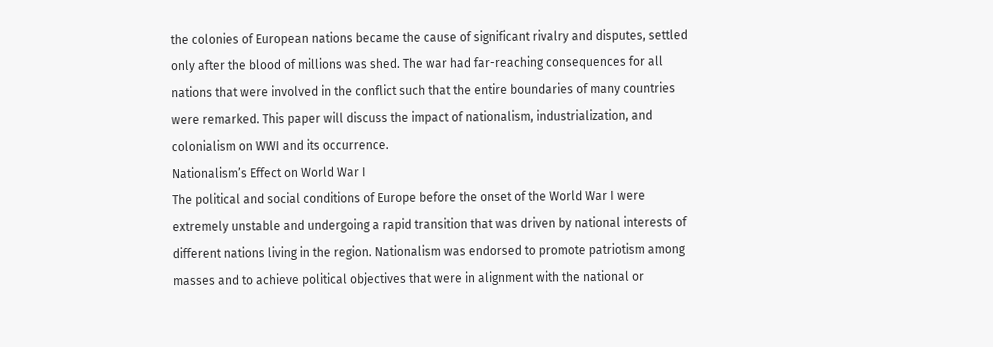the colonies of European nations became the cause of significant rivalry and disputes, settled only after the blood of millions was shed. The war had far-reaching consequences for all nations that were involved in the conflict such that the entire boundaries of many countries were remarked. This paper will discuss the impact of nationalism, industrialization, and colonialism on WWI and its occurrence.
Nationalism’s Effect on World War I
The political and social conditions of Europe before the onset of the World War I were extremely unstable and undergoing a rapid transition that was driven by national interests of different nations living in the region. Nationalism was endorsed to promote patriotism among masses and to achieve political objectives that were in alignment with the national or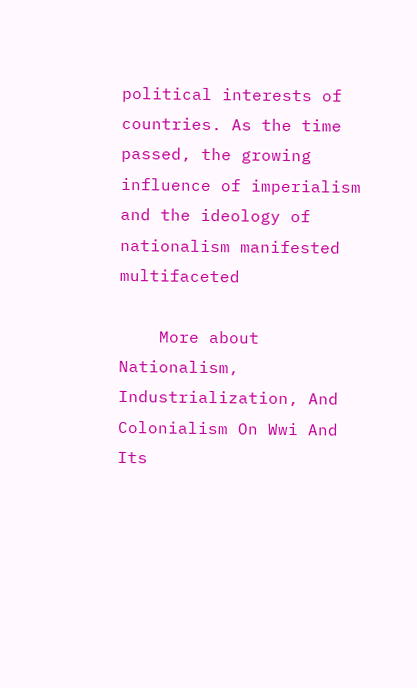political interests of countries. As the time passed, the growing influence of imperialism and the ideology of nationalism manifested multifaceted

    More about Nationalism, Industrialization, And Colonialism On Wwi And Its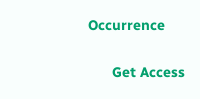Occurrence

      Get Access